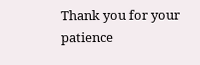Thank you for your patience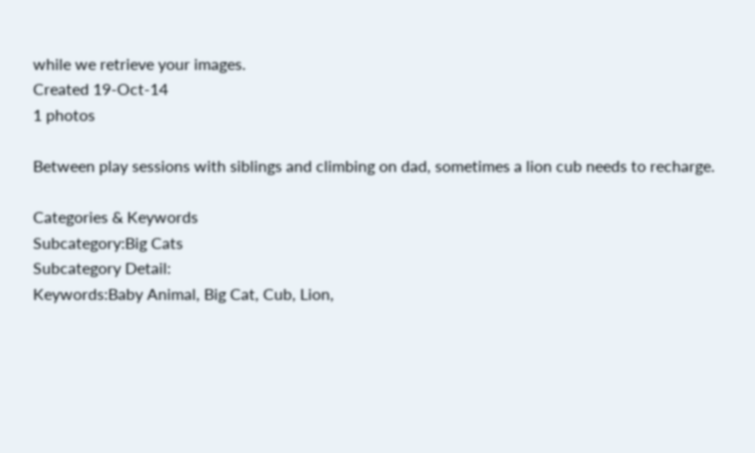while we retrieve your images.
Created 19-Oct-14
1 photos

Between play sessions with siblings and climbing on dad, sometimes a lion cub needs to recharge.

Categories & Keywords
Subcategory:Big Cats
Subcategory Detail:
Keywords:Baby Animal, Big Cat, Cub, Lion,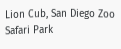Lion Cub, San Diego Zoo Safari Park